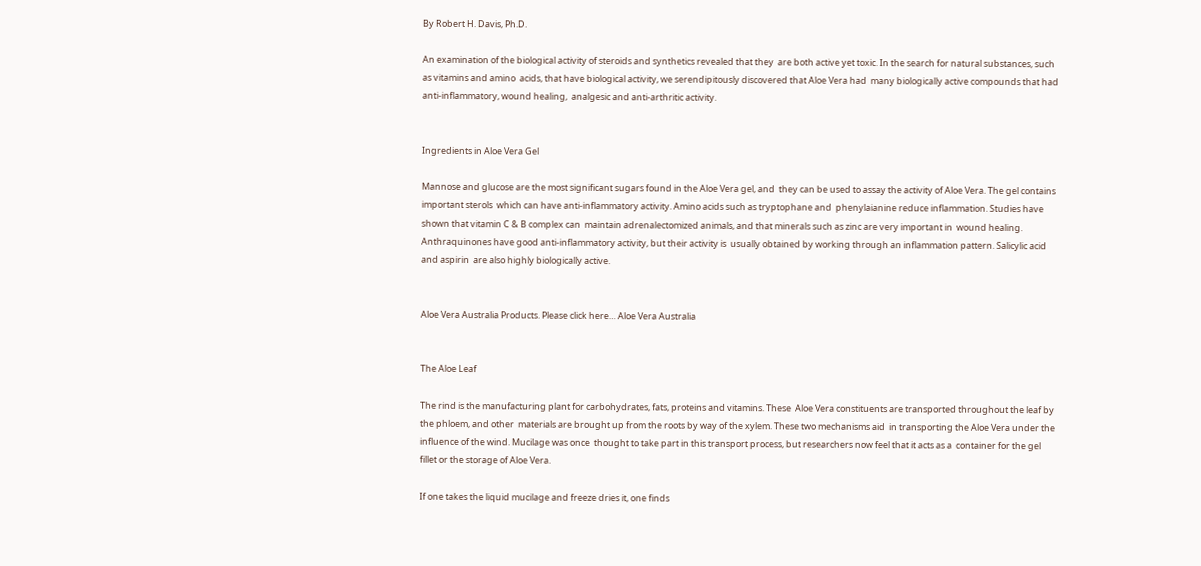By Robert H. Davis, Ph.D.

An examination of the biological activity of steroids and synthetics revealed that they  are both active yet toxic. In the search for natural substances, such as vitamins and amino  acids, that have biological activity, we serendipitously discovered that Aloe Vera had  many biologically active compounds that had anti-inflammatory, wound healing,  analgesic and anti-arthritic activity.


Ingredients in Aloe Vera Gel

Mannose and glucose are the most significant sugars found in the Aloe Vera gel, and  they can be used to assay the activity of Aloe Vera. The gel contains important sterols  which can have anti-inflammatory activity. Amino acids such as tryptophane and  phenylaianine reduce inflammation. Studies have shown that vitamin C & B complex can  maintain adrenalectomized animals, and that minerals such as zinc are very important in  wound healing. Anthraquinones have good anti-inflammatory activity, but their activity is  usually obtained by working through an inflammation pattern. Salicylic acid and aspirin  are also highly biologically active.


Aloe Vera Australia Products. Please click here… Aloe Vera Australia


The Aloe Leaf

The rind is the manufacturing plant for carbohydrates, fats, proteins and vitamins. These  Aloe Vera constituents are transported throughout the leaf by the phloem, and other  materials are brought up from the roots by way of the xylem. These two mechanisms aid  in transporting the Aloe Vera under the influence of the wind. Mucilage was once  thought to take part in this transport process, but researchers now feel that it acts as a  container for the gel fillet or the storage of Aloe Vera.

If one takes the liquid mucilage and freeze dries it, one finds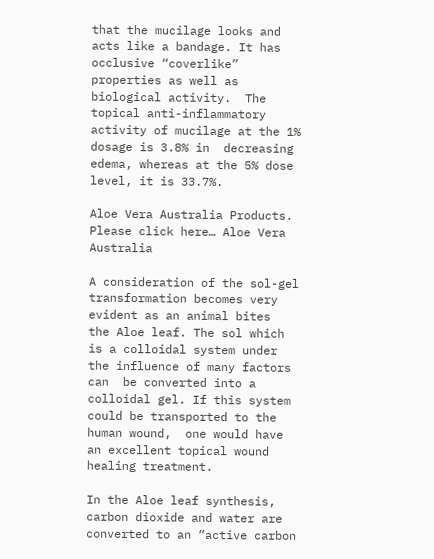that the mucilage looks and  acts like a bandage. It has occlusive “coverlike” properties as well as biological activity.  The topical anti-inflammatory activity of mucilage at the 1% dosage is 3.8% in  decreasing edema, whereas at the 5% dose level, it is 33.7%.

Aloe Vera Australia Products. Please click here… Aloe Vera Australia

A consideration of the sol-gel transformation becomes very evident as an animal bites  the Aloe leaf. The sol which is a colloidal system under the influence of many factors can  be converted into a colloidal gel. If this system could be transported to the human wound,  one would have an excellent topical wound healing treatment.

In the Aloe leaf synthesis, carbon dioxide and water are converted to an “active carbon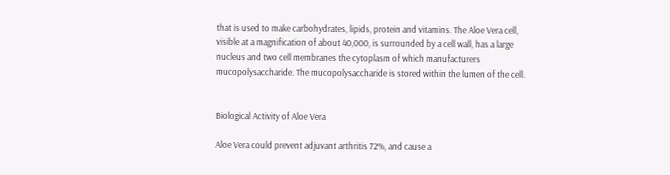that is used to make carbohydrates, lipids, protein and vitamins. The Aloe Vera cell,  visible at a magnification of about 40,000, is surrounded by a cell wall, has a large  nucleus and two cell membranes the cytoplasm of which manufacturers  mucopolysaccharide. The mucopolysaccharide is stored within the lumen of the cell.


Biological Activity of Aloe Vera

Aloe Vera could prevent adjuvant arthritis 72%, and cause a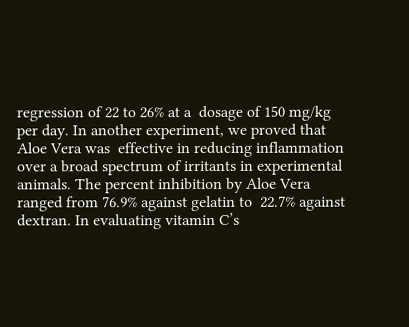regression of 22 to 26% at a  dosage of 150 mg/kg per day. In another experiment, we proved that Aloe Vera was  effective in reducing inflammation over a broad spectrum of irritants in experimental  animals. The percent inhibition by Aloe Vera ranged from 76.9% against gelatin to  22.7% against dextran. In evaluating vitamin C’s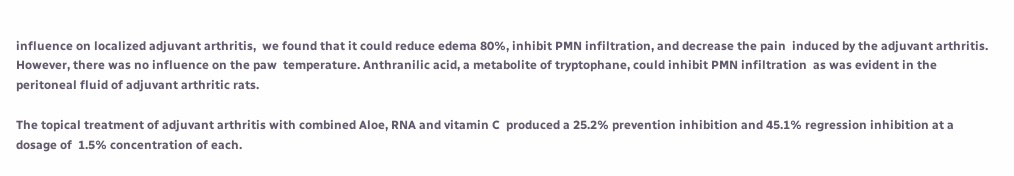influence on localized adjuvant arthritis,  we found that it could reduce edema 80%, inhibit PMN infiltration, and decrease the pain  induced by the adjuvant arthritis. However, there was no influence on the paw  temperature. Anthranilic acid, a metabolite of tryptophane, could inhibit PMN infiltration  as was evident in the peritoneal fluid of adjuvant arthritic rats.

The topical treatment of adjuvant arthritis with combined Aloe, RNA and vitamin C  produced a 25.2% prevention inhibition and 45.1% regression inhibition at a dosage of  1.5% concentration of each.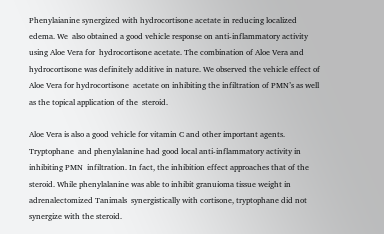Phenylaianine synergized with hydrocortisone acetate in reducing localized edema. We  also obtained a good vehicle response on anti-inflammatory activity using Aloe Vera for  hydrocortisone acetate. The combination of Aloe Vera and hydrocortisone was definitely additive in nature. We observed the vehicle effect of Aloe Vera for hydrocortisone  acetate on inhibiting the infiltration of PMN’s as well as the topical application of the  steroid.

Aloe Vera is also a good vehicle for vitamin C and other important agents. Tryptophane  and phenylalanine had good local anti-inflammatory activity in inhibiting PMN  infiltration. In fact, the inhibition effect approaches that of the steroid. While phenylalanine was able to inhibit granuioma tissue weight in adrenalectomized Tanimals  synergistically with cortisone, tryptophane did not synergize with the steroid.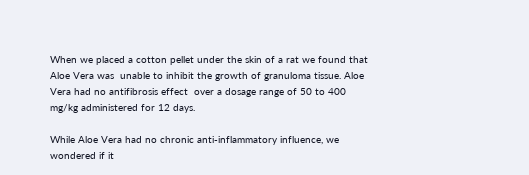When we placed a cotton pellet under the skin of a rat we found that Aloe Vera was  unable to inhibit the growth of granuloma tissue. Aloe Vera had no antifibrosis effect  over a dosage range of 50 to 400 mg/kg administered for 12 days.

While Aloe Vera had no chronic anti-inflammatory influence, we wondered if it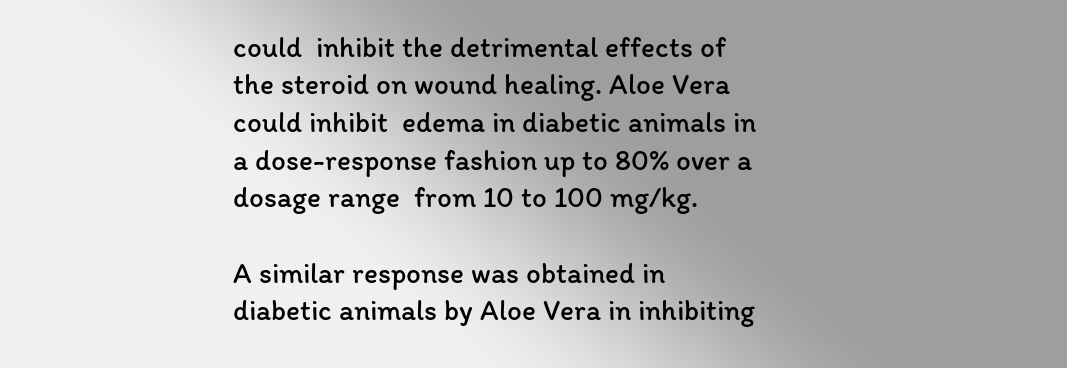could  inhibit the detrimental effects of the steroid on wound healing. Aloe Vera could inhibit  edema in diabetic animals in a dose-response fashion up to 80% over a dosage range  from 10 to 100 mg/kg.

A similar response was obtained in diabetic animals by Aloe Vera in inhibiting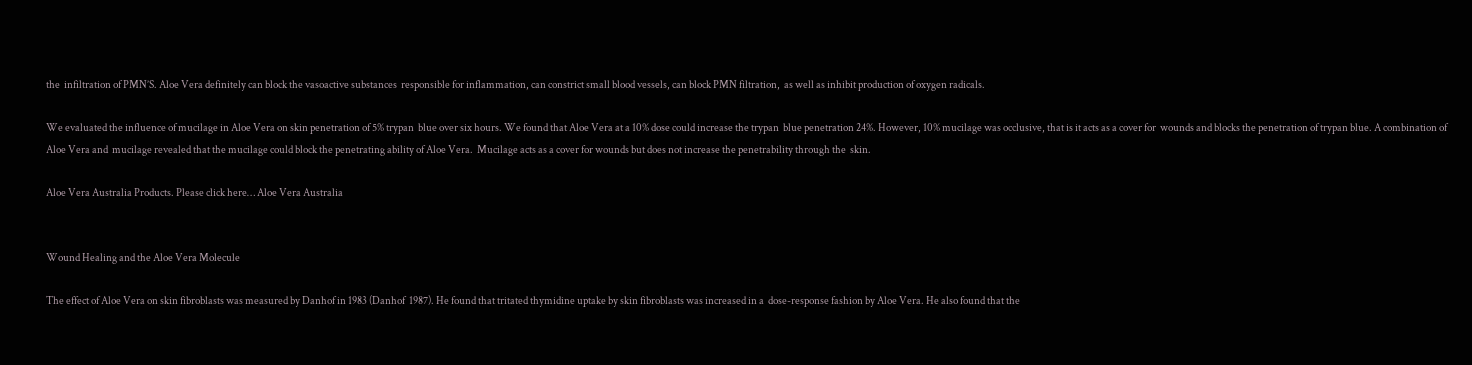the  infiltration of PMN’S. Aloe Vera definitely can block the vasoactive substances  responsible for inflammation, can constrict small blood vessels, can block PMN filtration,  as well as inhibit production of oxygen radicals.

We evaluated the influence of mucilage in Aloe Vera on skin penetration of 5% trypan  blue over six hours. We found that Aloe Vera at a 10% dose could increase the trypan  blue penetration 24%. However, 10% mucilage was occlusive, that is it acts as a cover for  wounds and blocks the penetration of trypan blue. A combination of Aloe Vera and  mucilage revealed that the mucilage could block the penetrating ability of Aloe Vera.  Mucilage acts as a cover for wounds but does not increase the penetrability through the  skin.

Aloe Vera Australia Products. Please click here… Aloe Vera Australia


Wound Healing and the Aloe Vera Molecule

The effect of Aloe Vera on skin fibroblasts was measured by Danhof in 1983 (Danhof  1987). He found that tritated thymidine uptake by skin fibroblasts was increased in a  dose-response fashion by Aloe Vera. He also found that the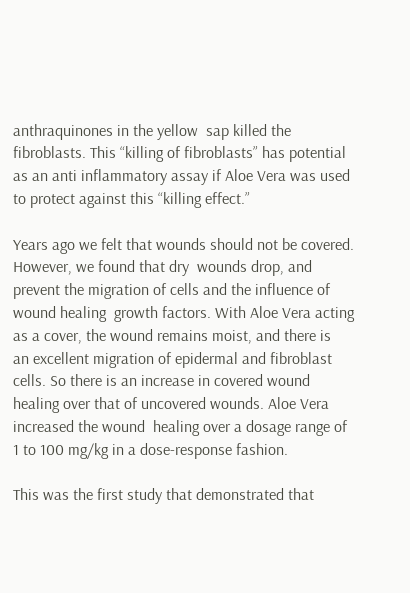anthraquinones in the yellow  sap killed the fibroblasts. This “killing of fibroblasts” has potential as an anti inflammatory assay if Aloe Vera was used to protect against this “killing effect.”

Years ago we felt that wounds should not be covered. However, we found that dry  wounds drop, and prevent the migration of cells and the influence of wound healing  growth factors. With Aloe Vera acting as a cover, the wound remains moist, and there is  an excellent migration of epidermal and fibroblast cells. So there is an increase in covered wound healing over that of uncovered wounds. Aloe Vera increased the wound  healing over a dosage range of 1 to 100 mg/kg in a dose-response fashion.

This was the first study that demonstrated that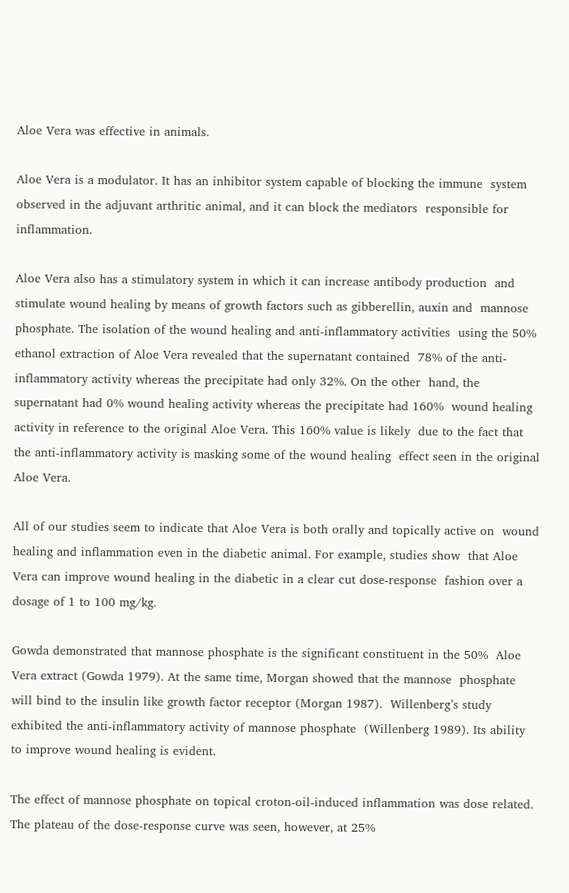Aloe Vera was effective in animals.

Aloe Vera is a modulator. It has an inhibitor system capable of blocking the immune  system observed in the adjuvant arthritic animal, and it can block the mediators  responsible for inflammation.

Aloe Vera also has a stimulatory system in which it can increase antibody production  and stimulate wound healing by means of growth factors such as gibberellin, auxin and  mannose phosphate. The isolation of the wound healing and anti-inflammatory activities  using the 50% ethanol extraction of Aloe Vera revealed that the supernatant contained  78% of the anti-inflammatory activity whereas the precipitate had only 32%. On the other  hand, the supernatant had 0% wound healing activity whereas the precipitate had 160%  wound healing activity in reference to the original Aloe Vera. This 160% value is likely  due to the fact that the anti-inflammatory activity is masking some of the wound healing  effect seen in the original Aloe Vera.

All of our studies seem to indicate that Aloe Vera is both orally and topically active on  wound healing and inflammation even in the diabetic animal. For example, studies show  that Aloe Vera can improve wound healing in the diabetic in a clear cut dose-response  fashion over a dosage of 1 to 100 mg/kg.

Gowda demonstrated that mannose phosphate is the significant constituent in the 50%  Aloe Vera extract (Gowda 1979). At the same time, Morgan showed that the mannose  phosphate will bind to the insulin like growth factor receptor (Morgan 1987).  Willenberg’s study exhibited the anti-inflammatory activity of mannose phosphate  (Willenberg 1989). Its ability to improve wound healing is evident.

The effect of mannose phosphate on topical croton-oil-induced inflammation was dose related. The plateau of the dose-response curve was seen, however, at 25%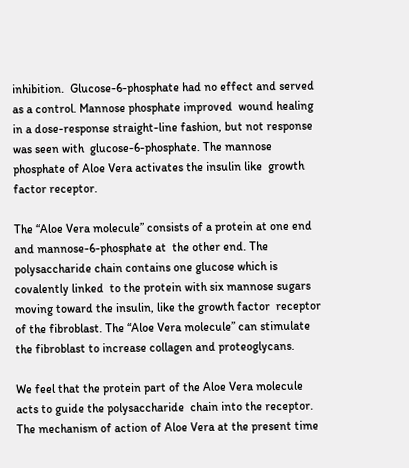inhibition.  Glucose-6-phosphate had no effect and served as a control. Mannose phosphate improved  wound healing in a dose-response straight-line fashion, but not response was seen with  glucose-6-phosphate. The mannose phosphate of Aloe Vera activates the insulin like  growth factor receptor.

The “Aloe Vera molecule” consists of a protein at one end and mannose-6-phosphate at  the other end. The polysaccharide chain contains one glucose which is covalently linked  to the protein with six mannose sugars moving toward the insulin, like the growth factor  receptor of the fibroblast. The “Aloe Vera molecule” can stimulate the fibroblast to increase collagen and proteoglycans.

We feel that the protein part of the Aloe Vera molecule acts to guide the polysaccharide  chain into the receptor. The mechanism of action of Aloe Vera at the present time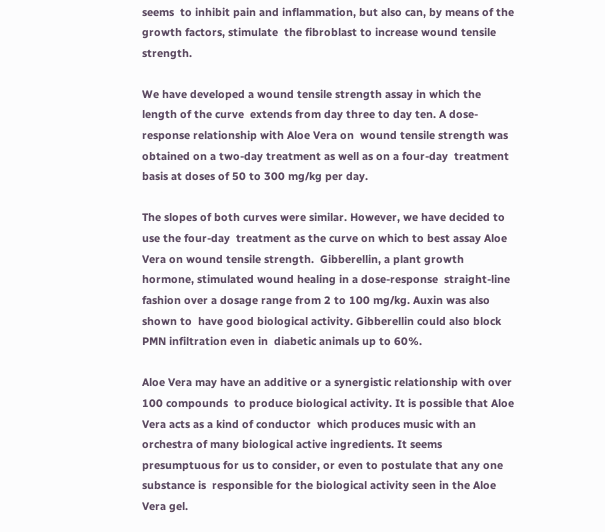seems  to inhibit pain and inflammation, but also can, by means of the growth factors, stimulate  the fibroblast to increase wound tensile strength.

We have developed a wound tensile strength assay in which the length of the curve  extends from day three to day ten. A dose-response relationship with Aloe Vera on  wound tensile strength was obtained on a two-day treatment as well as on a four-day  treatment basis at doses of 50 to 300 mg/kg per day.

The slopes of both curves were similar. However, we have decided to use the four-day  treatment as the curve on which to best assay Aloe Vera on wound tensile strength.  Gibberellin, a plant growth hormone, stimulated wound healing in a dose-response  straight-line fashion over a dosage range from 2 to 100 mg/kg. Auxin was also shown to  have good biological activity. Gibberellin could also block PMN infiltration even in  diabetic animals up to 60%.

Aloe Vera may have an additive or a synergistic relationship with over 100 compounds  to produce biological activity. It is possible that Aloe Vera acts as a kind of conductor  which produces music with an orchestra of many biological active ingredients. It seems  presumptuous for us to consider, or even to postulate that any one substance is  responsible for the biological activity seen in the Aloe Vera gel.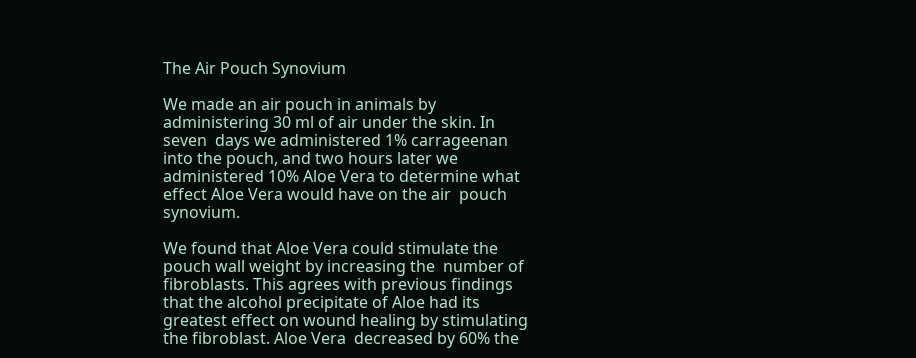The Air Pouch Synovium

We made an air pouch in animals by administering 30 ml of air under the skin. In seven  days we administered 1% carrageenan into the pouch, and two hours later we  administered 10% Aloe Vera to determine what effect Aloe Vera would have on the air  pouch synovium.

We found that Aloe Vera could stimulate the pouch wall weight by increasing the  number of fibroblasts. This agrees with previous findings that the alcohol precipitate of Aloe had its greatest effect on wound healing by stimulating the fibroblast. Aloe Vera  decreased by 60% the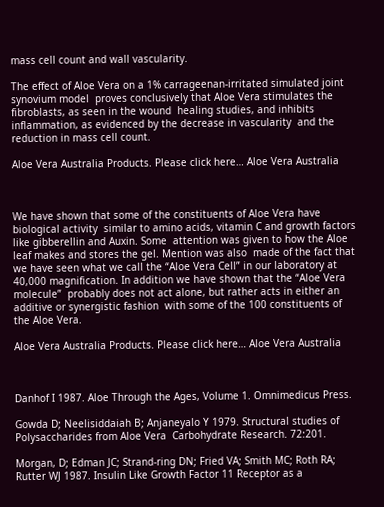mass cell count and wall vascularity.

The effect of Aloe Vera on a 1% carrageenan-irritated simulated joint synovium model  proves conclusively that Aloe Vera stimulates the fibroblasts, as seen in the wound  healing studies, and inhibits inflammation, as evidenced by the decrease in vascularity  and the reduction in mass cell count.

Aloe Vera Australia Products. Please click here… Aloe Vera Australia



We have shown that some of the constituents of Aloe Vera have biological activity  similar to amino acids, vitamin C and growth factors like gibberellin and Auxin. Some  attention was given to how the Aloe leaf makes and stores the gel. Mention was also  made of the fact that we have seen what we call the “Aloe Vera Cell” in our laboratory at  40,000 magnification. In addition we have shown that the “Aloe Vera molecule”  probably does not act alone, but rather acts in either an additive or synergistic fashion  with some of the 100 constituents of the Aloe Vera.

Aloe Vera Australia Products. Please click here… Aloe Vera Australia



Danhof I 1987. Aloe Through the Ages, Volume 1. Omnimedicus Press.

Gowda D; Neelisiddaiah B; Anjaneyalo Y 1979. Structural studies of Polysaccharides from Aloe Vera  Carbohydrate Research. 72:201.

Morgan, D; Edman JC; Strand-ring DN; Fried VA; Smith MC; Roth RA; Rutter WJ 1987. Insulin Like Growth Factor 11 Receptor as a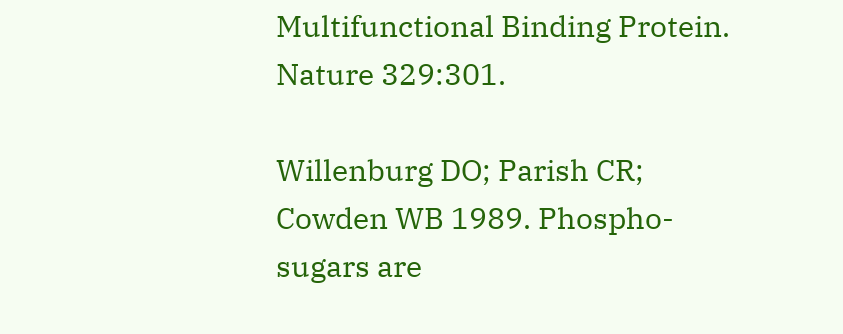Multifunctional Binding Protein. Nature 329:301.

Willenburg DO; Parish CR; Cowden WB 1989. Phospho-sugars are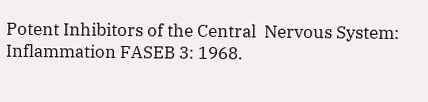Potent Inhibitors of the Central  Nervous System: Inflammation FASEB 3: 1968.